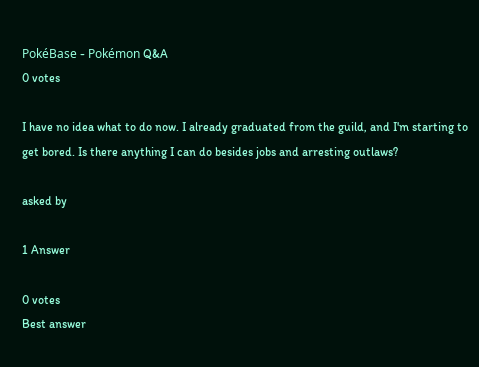PokéBase - Pokémon Q&A
0 votes

I have no idea what to do now. I already graduated from the guild, and I'm starting to get bored. Is there anything I can do besides jobs and arresting outlaws?

asked by

1 Answer

0 votes
Best answer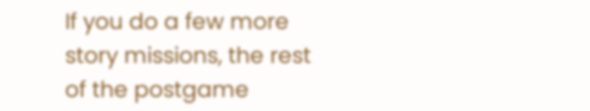If you do a few more story missions, the rest of the postgame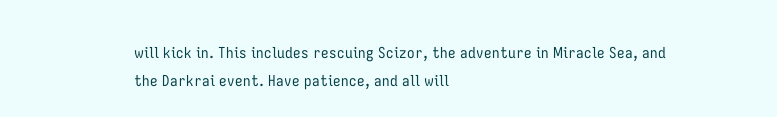will kick in. This includes rescuing Scizor, the adventure in Miracle Sea, and the Darkrai event. Have patience, and all will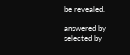be revealed.

answered by
selected by